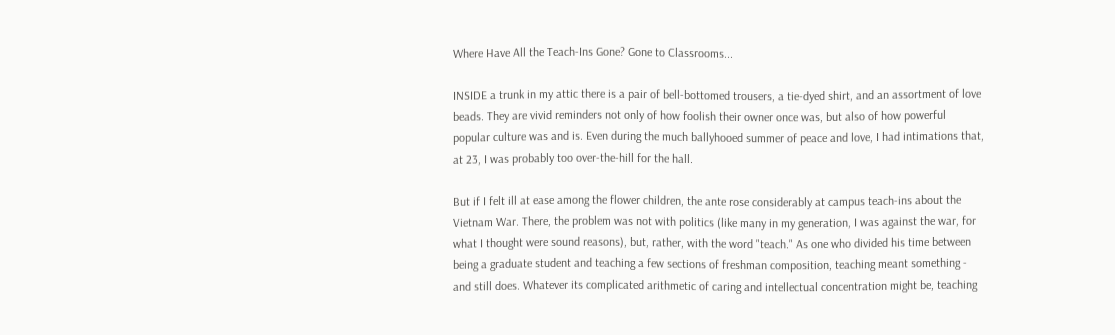Where Have All the Teach-Ins Gone? Gone to Classrooms...

INSIDE a trunk in my attic there is a pair of bell-bottomed trousers, a tie-dyed shirt, and an assortment of love beads. They are vivid reminders not only of how foolish their owner once was, but also of how powerful popular culture was and is. Even during the much ballyhooed summer of peace and love, I had intimations that, at 23, I was probably too over-the-hill for the hall.

But if I felt ill at ease among the flower children, the ante rose considerably at campus teach-ins about the Vietnam War. There, the problem was not with politics (like many in my generation, I was against the war, for what I thought were sound reasons), but, rather, with the word "teach." As one who divided his time between being a graduate student and teaching a few sections of freshman composition, teaching meant something - and still does. Whatever its complicated arithmetic of caring and intellectual concentration might be, teaching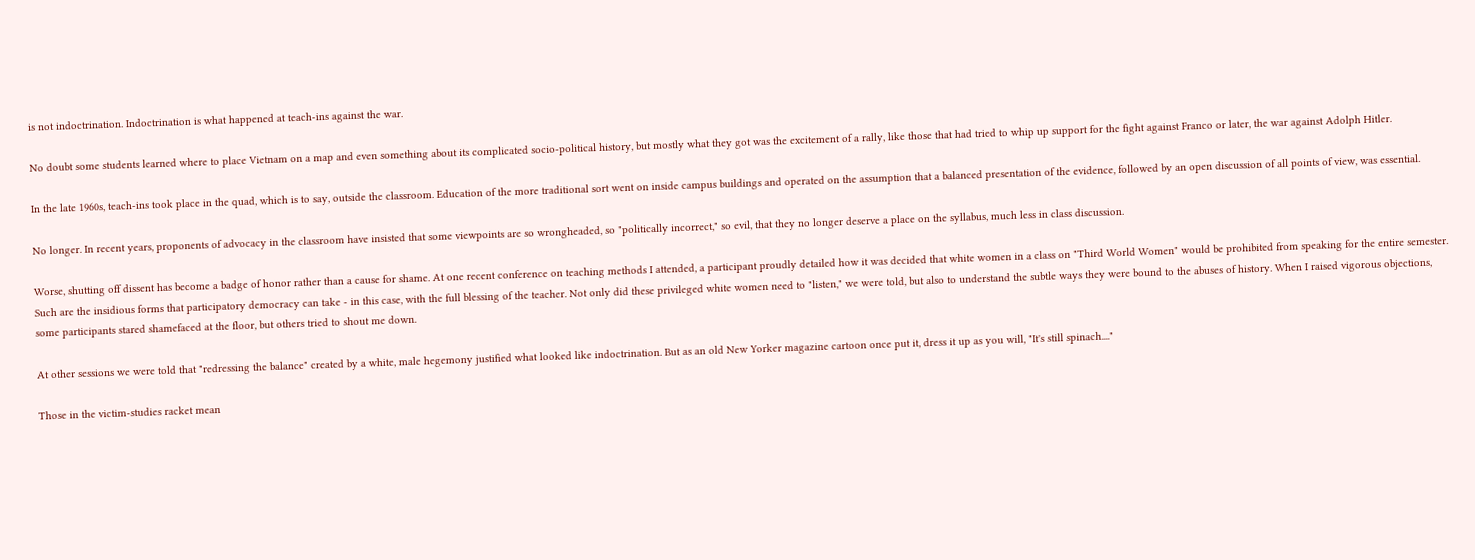is not indoctrination. Indoctrination is what happened at teach-ins against the war.

No doubt some students learned where to place Vietnam on a map and even something about its complicated socio-political history, but mostly what they got was the excitement of a rally, like those that had tried to whip up support for the fight against Franco or later, the war against Adolph Hitler.

In the late 1960s, teach-ins took place in the quad, which is to say, outside the classroom. Education of the more traditional sort went on inside campus buildings and operated on the assumption that a balanced presentation of the evidence, followed by an open discussion of all points of view, was essential.

No longer. In recent years, proponents of advocacy in the classroom have insisted that some viewpoints are so wrongheaded, so "politically incorrect," so evil, that they no longer deserve a place on the syllabus, much less in class discussion.

Worse, shutting off dissent has become a badge of honor rather than a cause for shame. At one recent conference on teaching methods I attended, a participant proudly detailed how it was decided that white women in a class on "Third World Women" would be prohibited from speaking for the entire semester. Such are the insidious forms that participatory democracy can take - in this case, with the full blessing of the teacher. Not only did these privileged white women need to "listen," we were told, but also to understand the subtle ways they were bound to the abuses of history. When I raised vigorous objections, some participants stared shamefaced at the floor, but others tried to shout me down.

At other sessions we were told that "redressing the balance" created by a white, male hegemony justified what looked like indoctrination. But as an old New Yorker magazine cartoon once put it, dress it up as you will, "It's still spinach...."

Those in the victim-studies racket mean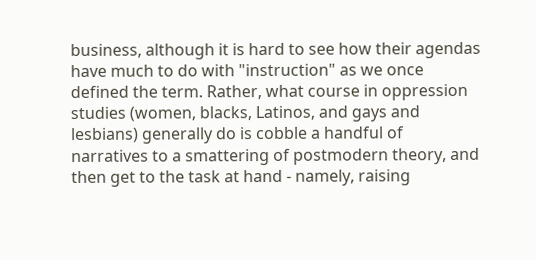business, although it is hard to see how their agendas have much to do with "instruction" as we once defined the term. Rather, what course in oppression studies (women, blacks, Latinos, and gays and lesbians) generally do is cobble a handful of narratives to a smattering of postmodern theory, and then get to the task at hand - namely, raising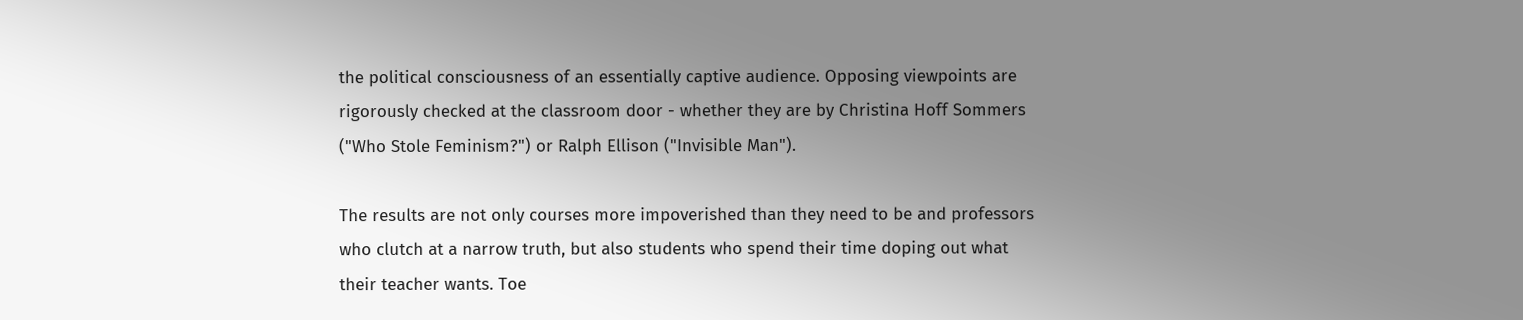the political consciousness of an essentially captive audience. Opposing viewpoints are rigorously checked at the classroom door - whether they are by Christina Hoff Sommers ("Who Stole Feminism?") or Ralph Ellison ("Invisible Man").

The results are not only courses more impoverished than they need to be and professors who clutch at a narrow truth, but also students who spend their time doping out what their teacher wants. Toe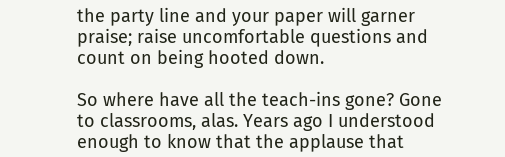the party line and your paper will garner praise; raise uncomfortable questions and count on being hooted down.

So where have all the teach-ins gone? Gone to classrooms, alas. Years ago I understood enough to know that the applause that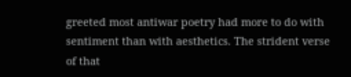greeted most antiwar poetry had more to do with sentiment than with aesthetics. The strident verse of that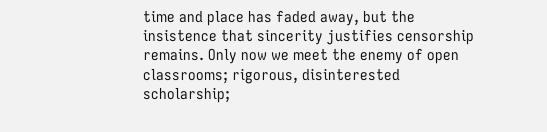time and place has faded away, but the insistence that sincerity justifies censorship remains. Only now we meet the enemy of open classrooms; rigorous, disinterested scholarship;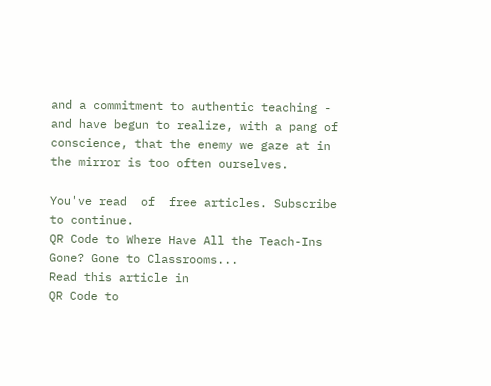and a commitment to authentic teaching - and have begun to realize, with a pang of conscience, that the enemy we gaze at in the mirror is too often ourselves.

You've read  of  free articles. Subscribe to continue.
QR Code to Where Have All the Teach-Ins Gone? Gone to Classrooms...
Read this article in
QR Code to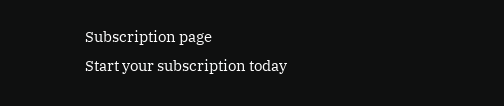Subscription page
Start your subscription today